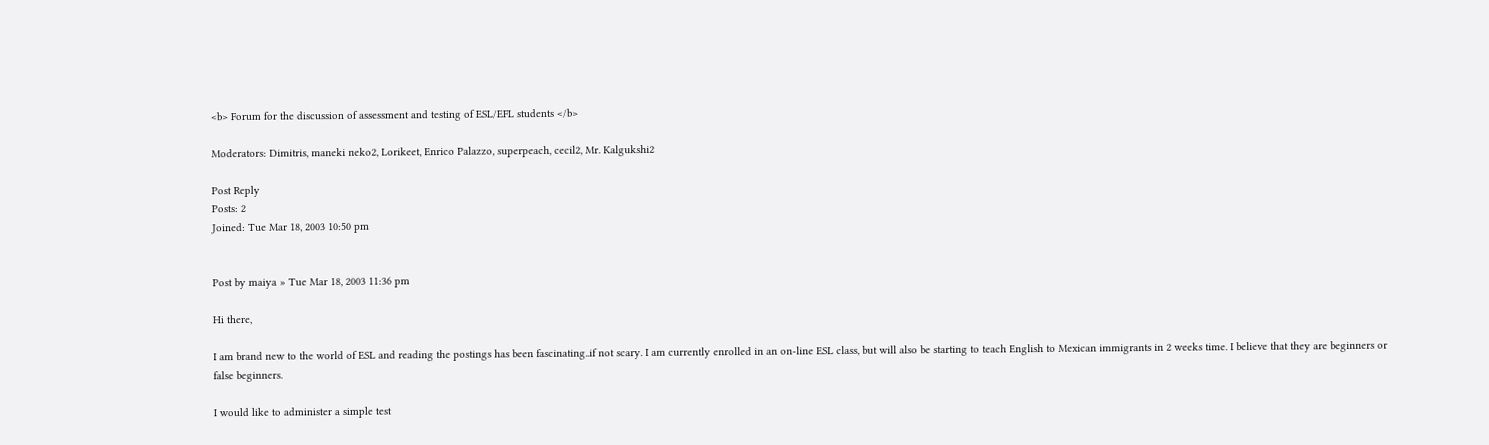<b> Forum for the discussion of assessment and testing of ESL/EFL students </b>

Moderators: Dimitris, maneki neko2, Lorikeet, Enrico Palazzo, superpeach, cecil2, Mr. Kalgukshi2

Post Reply
Posts: 2
Joined: Tue Mar 18, 2003 10:50 pm


Post by maiya » Tue Mar 18, 2003 11:36 pm

Hi there,

I am brand new to the world of ESL and reading the postings has been fascinating..if not scary. I am currently enrolled in an on-line ESL class, but will also be starting to teach English to Mexican immigrants in 2 weeks time. I believe that they are beginners or false beginners.

I would like to administer a simple test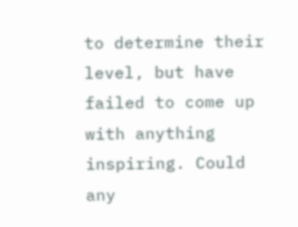to determine their level, but have failed to come up with anything inspiring. Could any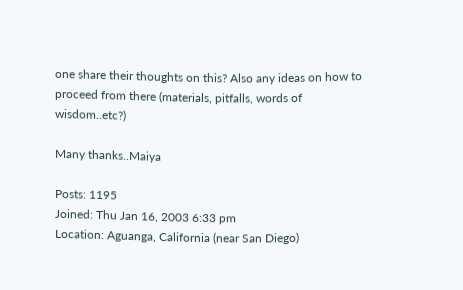one share their thoughts on this? Also any ideas on how to proceed from there (materials, pitfalls, words of wisdom..etc?)

Many thanks..Maiya

Posts: 1195
Joined: Thu Jan 16, 2003 6:33 pm
Location: Aguanga, California (near San Diego)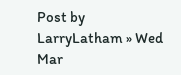Post by LarryLatham » Wed Mar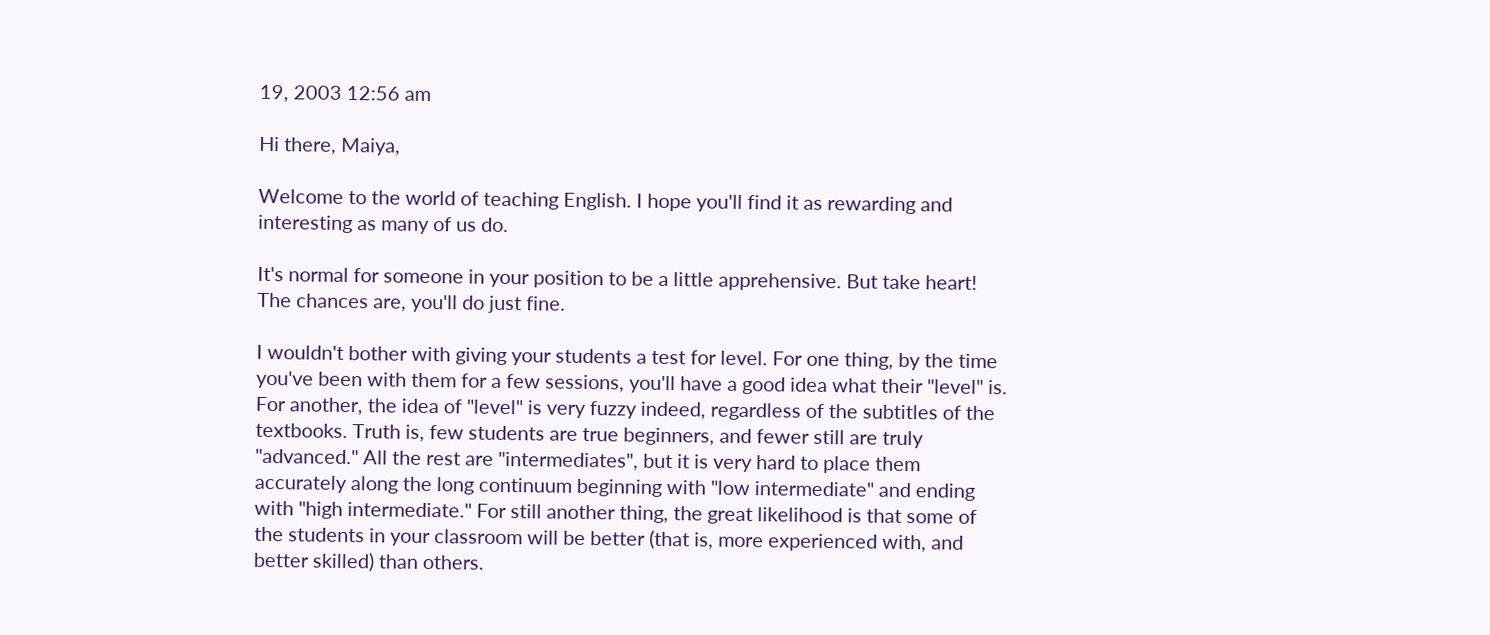19, 2003 12:56 am

Hi there, Maiya,

Welcome to the world of teaching English. I hope you'll find it as rewarding and interesting as many of us do.

It's normal for someone in your position to be a little apprehensive. But take heart! The chances are, you'll do just fine.

I wouldn't bother with giving your students a test for level. For one thing, by the time you've been with them for a few sessions, you'll have a good idea what their "level" is. For another, the idea of "level" is very fuzzy indeed, regardless of the subtitles of the textbooks. Truth is, few students are true beginners, and fewer still are truly "advanced." All the rest are "intermediates", but it is very hard to place them accurately along the long continuum beginning with "low intermediate" and ending with "high intermediate." For still another thing, the great likelihood is that some of the students in your classroom will be better (that is, more experienced with, and better skilled) than others.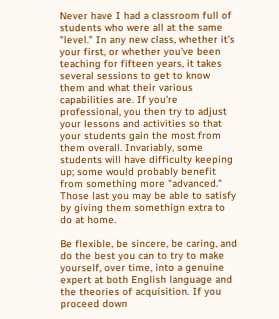Never have I had a classroom full of students who were all at the same "level." In any new class, whether it's your first, or whether you've been teaching for fifteen years, it takes several sessions to get to know them and what their various capabilities are. If you're professional, you then try to adjust your lessons and activities so that your students gain the most from them overall. Invariably, some students will have difficulty keeping up; some would probably benefit from something more "advanced." Those last you may be able to satisfy by giving them somethign extra to do at home.

Be flexible, be sincere, be caring, and do the best you can to try to make yourself, over time, into a genuine expert at both English language and the theories of acquisition. If you proceed down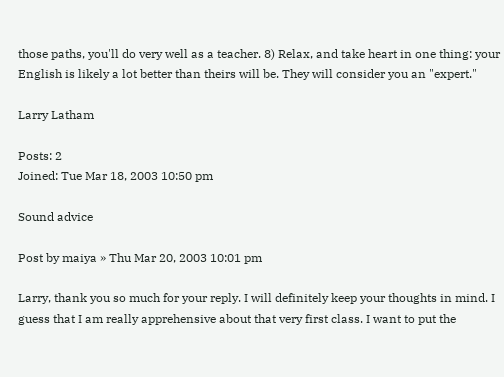those paths, you'll do very well as a teacher. 8) Relax, and take heart in one thing: your English is likely a lot better than theirs will be. They will consider you an "expert."

Larry Latham

Posts: 2
Joined: Tue Mar 18, 2003 10:50 pm

Sound advice

Post by maiya » Thu Mar 20, 2003 10:01 pm

Larry, thank you so much for your reply. I will definitely keep your thoughts in mind. I guess that I am really apprehensive about that very first class. I want to put the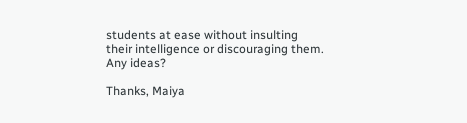students at ease without insulting their intelligence or discouraging them. Any ideas?

Thanks, Maiya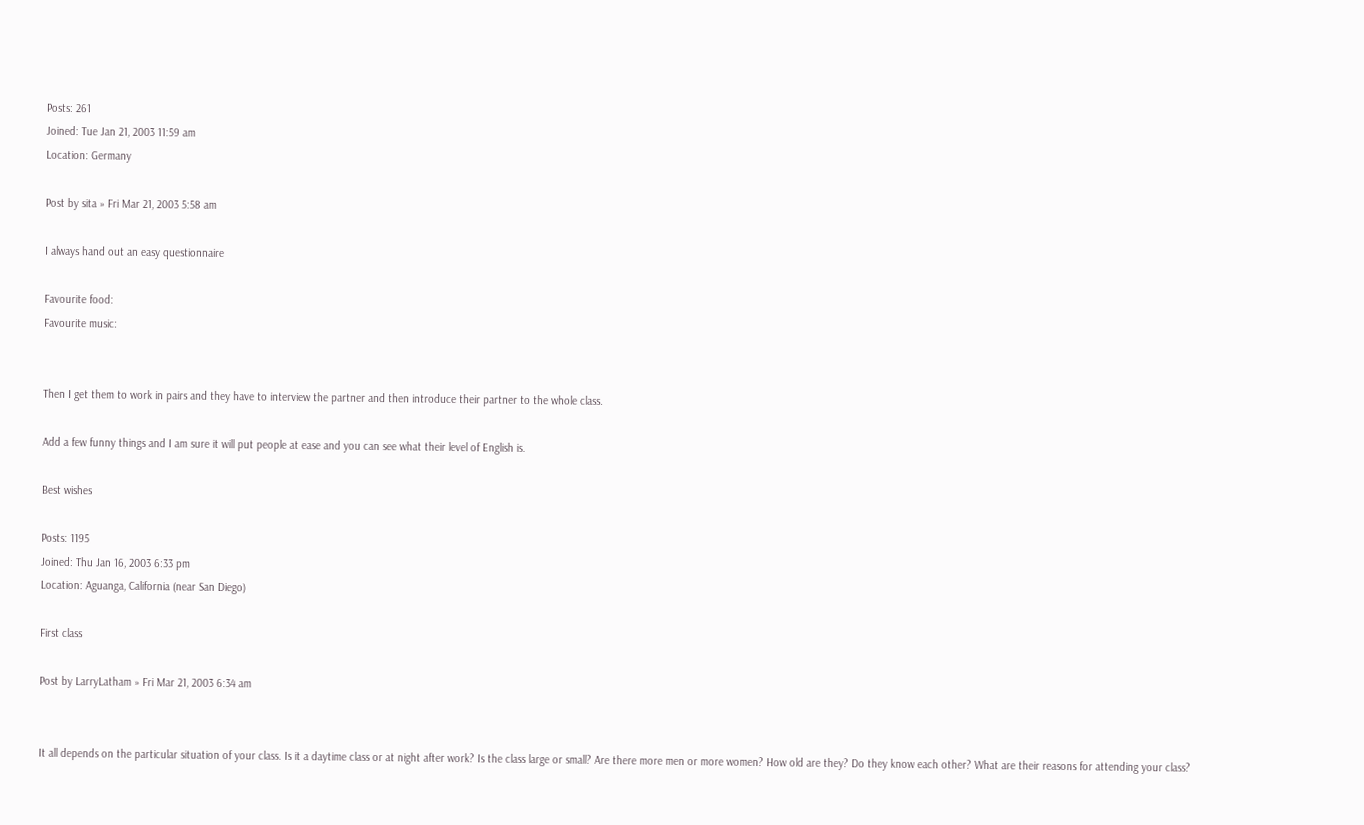Posts: 261
Joined: Tue Jan 21, 2003 11:59 am
Location: Germany

Post by sita » Fri Mar 21, 2003 5:58 am

I always hand out an easy questionnaire

Favourite food:
Favourite music:


Then I get them to work in pairs and they have to interview the partner and then introduce their partner to the whole class.

Add a few funny things and I am sure it will put people at ease and you can see what their level of English is.

Best wishes

Posts: 1195
Joined: Thu Jan 16, 2003 6:33 pm
Location: Aguanga, California (near San Diego)

First class

Post by LarryLatham » Fri Mar 21, 2003 6:34 am


It all depends on the particular situation of your class. Is it a daytime class or at night after work? Is the class large or small? Are there more men or more women? How old are they? Do they know each other? What are their reasons for attending your class?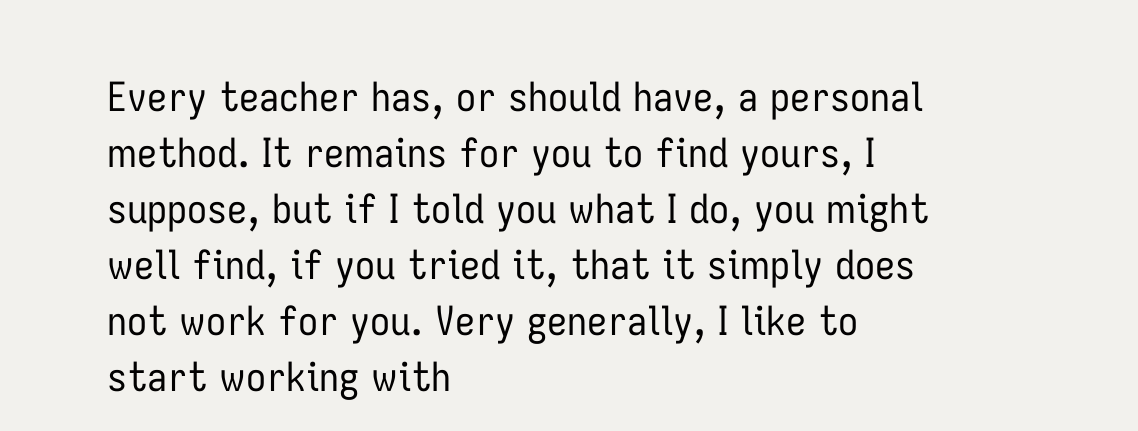Every teacher has, or should have, a personal method. It remains for you to find yours, I suppose, but if I told you what I do, you might well find, if you tried it, that it simply does not work for you. Very generally, I like to start working with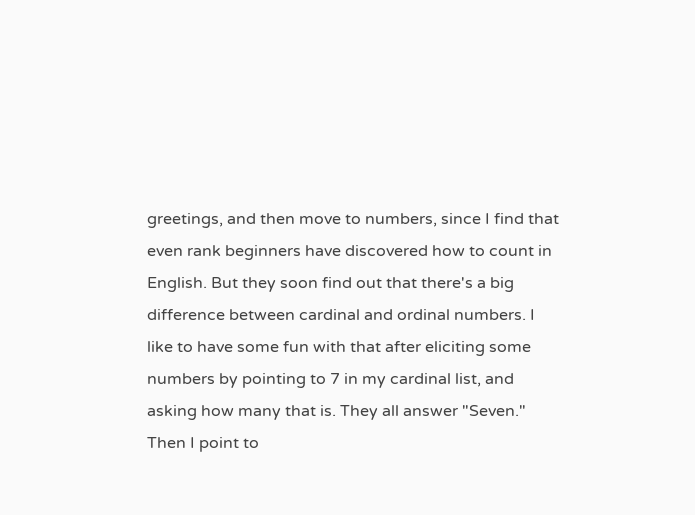greetings, and then move to numbers, since I find that even rank beginners have discovered how to count in English. But they soon find out that there's a big difference between cardinal and ordinal numbers. I like to have some fun with that after eliciting some numbers by pointing to 7 in my cardinal list, and asking how many that is. They all answer "Seven." Then I point to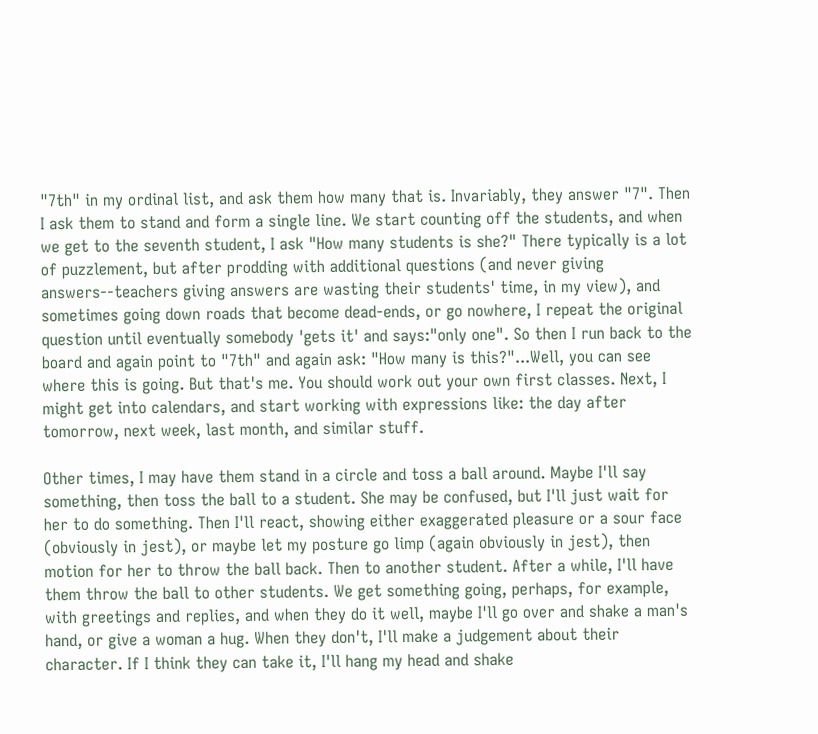"7th" in my ordinal list, and ask them how many that is. Invariably, they answer "7". Then I ask them to stand and form a single line. We start counting off the students, and when we get to the seventh student, I ask "How many students is she?" There typically is a lot of puzzlement, but after prodding with additional questions (and never giving answers--teachers giving answers are wasting their students' time, in my view), and sometimes going down roads that become dead-ends, or go nowhere, I repeat the original question until eventually somebody 'gets it' and says:"only one". So then I run back to the board and again point to "7th" and again ask: "How many is this?"...Well, you can see where this is going. But that's me. You should work out your own first classes. Next, I might get into calendars, and start working with expressions like: the day after tomorrow, next week, last month, and similar stuff.

Other times, I may have them stand in a circle and toss a ball around. Maybe I'll say something, then toss the ball to a student. She may be confused, but I'll just wait for her to do something. Then I'll react, showing either exaggerated pleasure or a sour face (obviously in jest), or maybe let my posture go limp (again obviously in jest), then motion for her to throw the ball back. Then to another student. After a while, I'll have them throw the ball to other students. We get something going, perhaps, for example, with greetings and replies, and when they do it well, maybe I'll go over and shake a man's hand, or give a woman a hug. When they don't, I'll make a judgement about their character. If I think they can take it, I'll hang my head and shake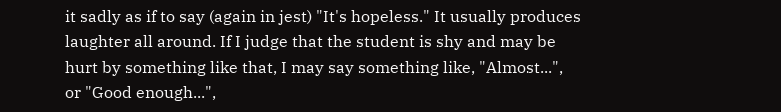it sadly as if to say (again in jest) "It's hopeless." It usually produces laughter all around. If I judge that the student is shy and may be hurt by something like that, I may say something like, "Almost...", or "Good enough...",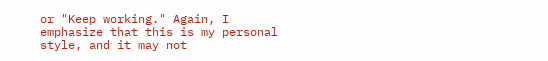or "Keep working." Again, I emphasize that this is my personal style, and it may not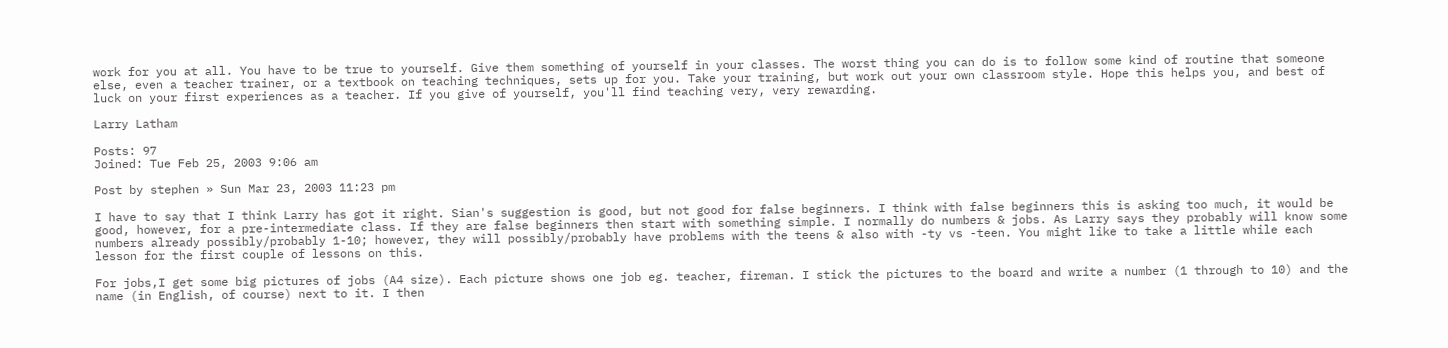work for you at all. You have to be true to yourself. Give them something of yourself in your classes. The worst thing you can do is to follow some kind of routine that someone else, even a teacher trainer, or a textbook on teaching techniques, sets up for you. Take your training, but work out your own classroom style. Hope this helps you, and best of luck on your first experiences as a teacher. If you give of yourself, you'll find teaching very, very rewarding.

Larry Latham

Posts: 97
Joined: Tue Feb 25, 2003 9:06 am

Post by stephen » Sun Mar 23, 2003 11:23 pm

I have to say that I think Larry has got it right. Sian's suggestion is good, but not good for false beginners. I think with false beginners this is asking too much, it would be good, however, for a pre-intermediate class. If they are false beginners then start with something simple. I normally do numbers & jobs. As Larry says they probably will know some numbers already possibly/probably 1-10; however, they will possibly/probably have problems with the teens & also with -ty vs -teen. You might like to take a little while each lesson for the first couple of lessons on this.

For jobs,I get some big pictures of jobs (A4 size). Each picture shows one job eg. teacher, fireman. I stick the pictures to the board and write a number (1 through to 10) and the name (in English, of course) next to it. I then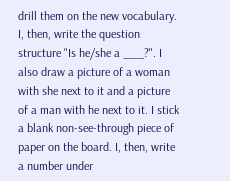drill them on the new vocabulary. I, then, write the question structure "Is he/she a ___?". I also draw a picture of a woman with she next to it and a picture of a man with he next to it. I stick a blank non-see-through piece of paper on the board. I, then, write a number under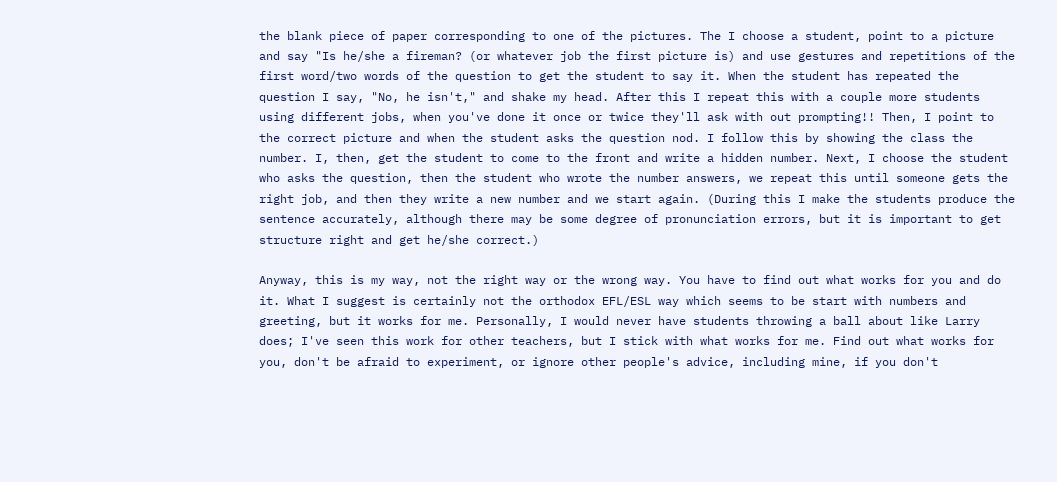the blank piece of paper corresponding to one of the pictures. The I choose a student, point to a picture and say "Is he/she a fireman? (or whatever job the first picture is) and use gestures and repetitions of the first word/two words of the question to get the student to say it. When the student has repeated the question I say, "No, he isn't," and shake my head. After this I repeat this with a couple more students using different jobs, when you've done it once or twice they'll ask with out prompting!! Then, I point to the correct picture and when the student asks the question nod. I follow this by showing the class the number. I, then, get the student to come to the front and write a hidden number. Next, I choose the student who asks the question, then the student who wrote the number answers, we repeat this until someone gets the right job, and then they write a new number and we start again. (During this I make the students produce the sentence accurately, although there may be some degree of pronunciation errors, but it is important to get structure right and get he/she correct.)

Anyway, this is my way, not the right way or the wrong way. You have to find out what works for you and do it. What I suggest is certainly not the orthodox EFL/ESL way which seems to be start with numbers and greeting, but it works for me. Personally, I would never have students throwing a ball about like Larry does; I've seen this work for other teachers, but I stick with what works for me. Find out what works for you, don't be afraid to experiment, or ignore other people's advice, including mine, if you don't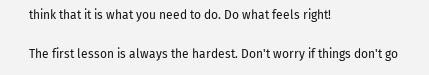think that it is what you need to do. Do what feels right!

The first lesson is always the hardest. Don't worry if things don't go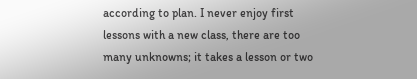according to plan. I never enjoy first lessons with a new class, there are too many unknowns; it takes a lesson or two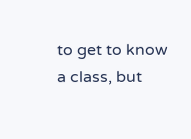to get to know a class, but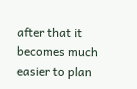after that it becomes much easier to plan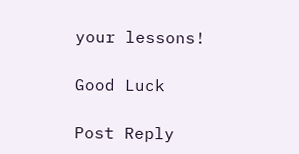your lessons!

Good Luck

Post Reply